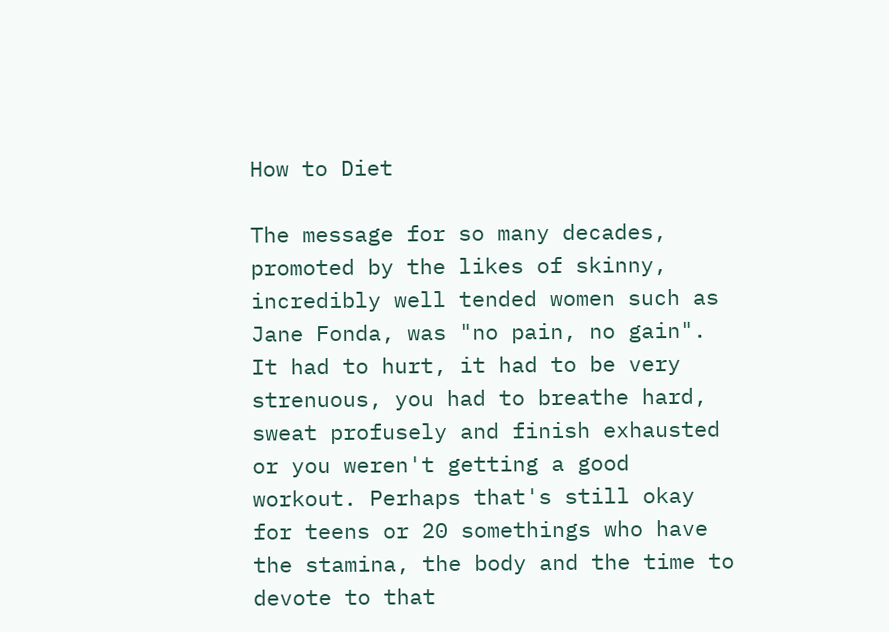How to Diet

The message for so many decades, promoted by the likes of skinny, incredibly well tended women such as Jane Fonda, was "no pain, no gain". It had to hurt, it had to be very strenuous, you had to breathe hard, sweat profusely and finish exhausted or you weren't getting a good workout. Perhaps that's still okay for teens or 20 somethings who have the stamina, the body and the time to devote to that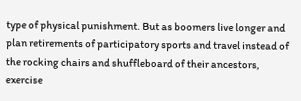type of physical punishment. But as boomers live longer and plan retirements of participatory sports and travel instead of the rocking chairs and shuffleboard of their ancestors, exercise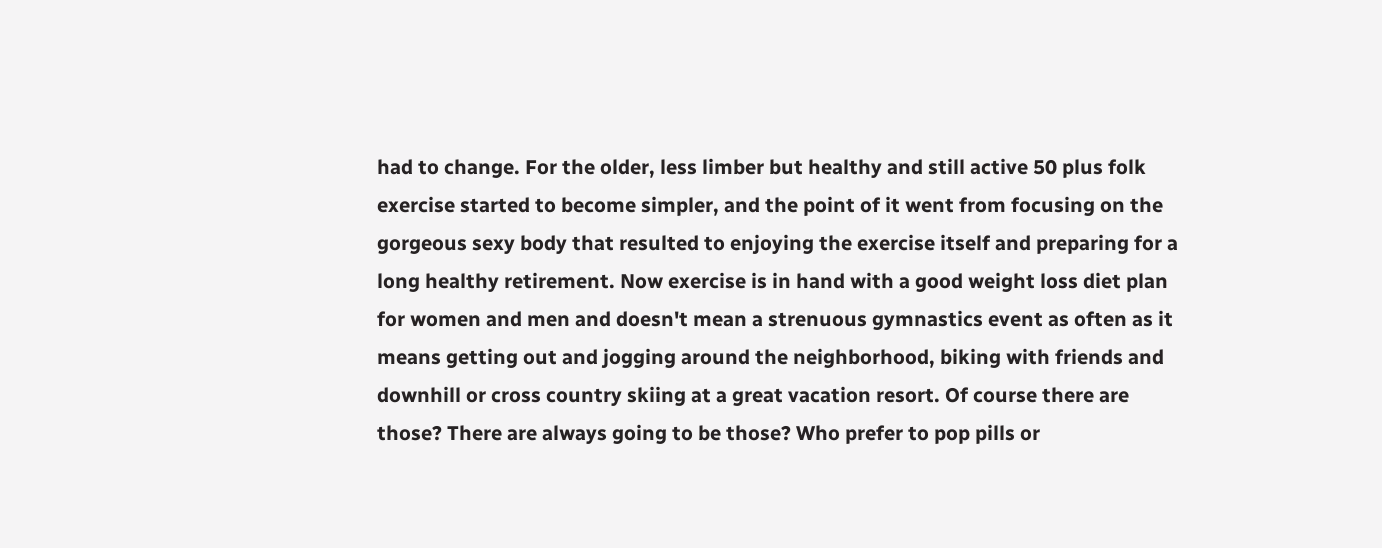had to change. For the older, less limber but healthy and still active 50 plus folk exercise started to become simpler, and the point of it went from focusing on the gorgeous sexy body that resulted to enjoying the exercise itself and preparing for a long healthy retirement. Now exercise is in hand with a good weight loss diet plan for women and men and doesn't mean a strenuous gymnastics event as often as it means getting out and jogging around the neighborhood, biking with friends and downhill or cross country skiing at a great vacation resort. Of course there are those? There are always going to be those? Who prefer to pop pills or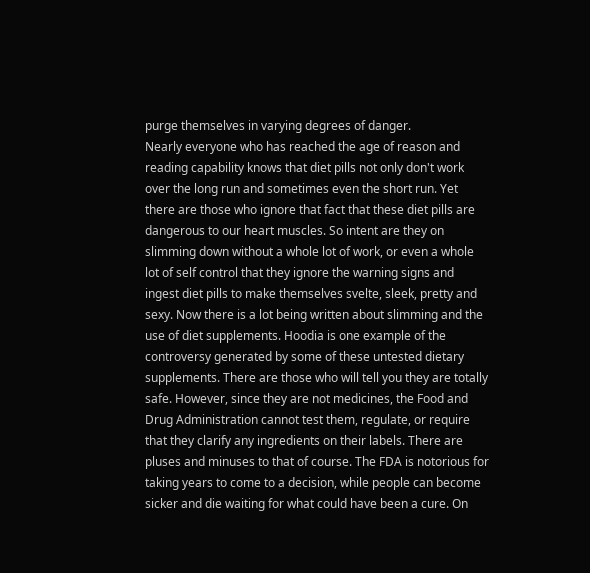purge themselves in varying degrees of danger.
Nearly everyone who has reached the age of reason and reading capability knows that diet pills not only don't work over the long run and sometimes even the short run. Yet there are those who ignore that fact that these diet pills are dangerous to our heart muscles. So intent are they on slimming down without a whole lot of work, or even a whole lot of self control that they ignore the warning signs and ingest diet pills to make themselves svelte, sleek, pretty and sexy. Now there is a lot being written about slimming and the use of diet supplements. Hoodia is one example of the controversy generated by some of these untested dietary supplements. There are those who will tell you they are totally safe. However, since they are not medicines, the Food and Drug Administration cannot test them, regulate, or require that they clarify any ingredients on their labels. There are pluses and minuses to that of course. The FDA is notorious for taking years to come to a decision, while people can become sicker and die waiting for what could have been a cure. On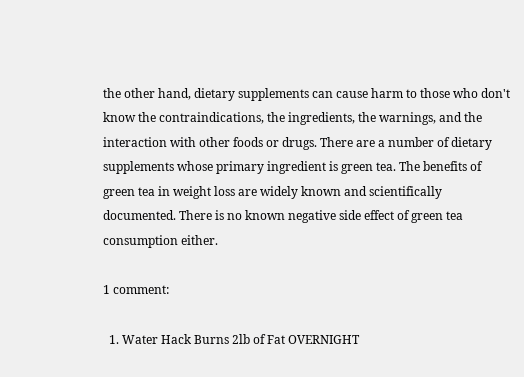the other hand, dietary supplements can cause harm to those who don't know the contraindications, the ingredients, the warnings, and the interaction with other foods or drugs. There are a number of dietary supplements whose primary ingredient is green tea. The benefits of green tea in weight loss are widely known and scientifically documented. There is no known negative side effect of green tea consumption either.

1 comment:

  1. Water Hack Burns 2lb of Fat OVERNIGHT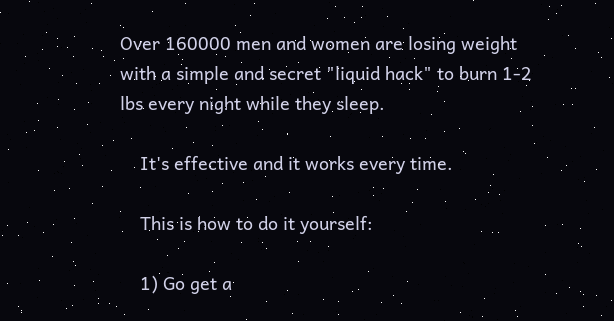Over 160000 men and women are losing weight with a simple and secret "liquid hack" to burn 1-2 lbs every night while they sleep.

    It's effective and it works every time.

    This is how to do it yourself:

    1) Go get a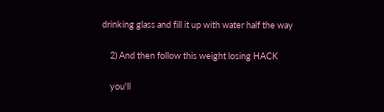drinking glass and fill it up with water half the way

    2) And then follow this weight losing HACK

    you'll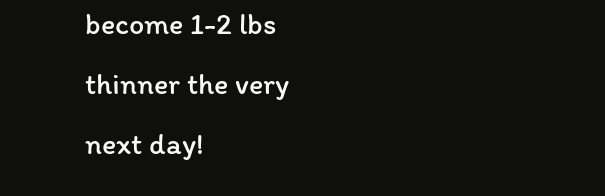become 1-2 lbs thinner the very next day!